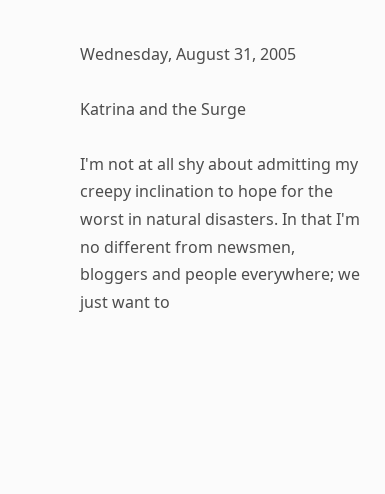Wednesday, August 31, 2005

Katrina and the Surge

I'm not at all shy about admitting my creepy inclination to hope for the worst in natural disasters. In that I'm no different from newsmen, bloggers and people everywhere; we just want to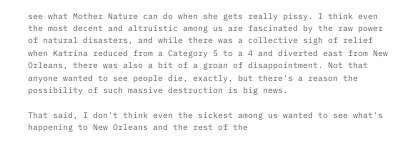see what Mother Nature can do when she gets really pissy. I think even the most decent and altruistic among us are fascinated by the raw power of natural disasters, and while there was a collective sigh of relief when Katrina reduced from a Category 5 to a 4 and diverted east from New Orleans, there was also a bit of a groan of disappointment. Not that anyone wanted to see people die, exactly, but there's a reason the possibility of such massive destruction is big news.

That said, I don't think even the sickest among us wanted to see what's happening to New Orleans and the rest of the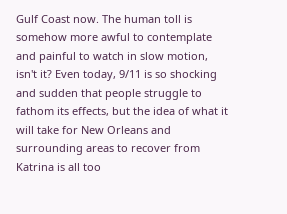Gulf Coast now. The human toll is somehow more awful to contemplate and painful to watch in slow motion, isn't it? Even today, 9/11 is so shocking and sudden that people struggle to fathom its effects, but the idea of what it will take for New Orleans and surrounding areas to recover from Katrina is all too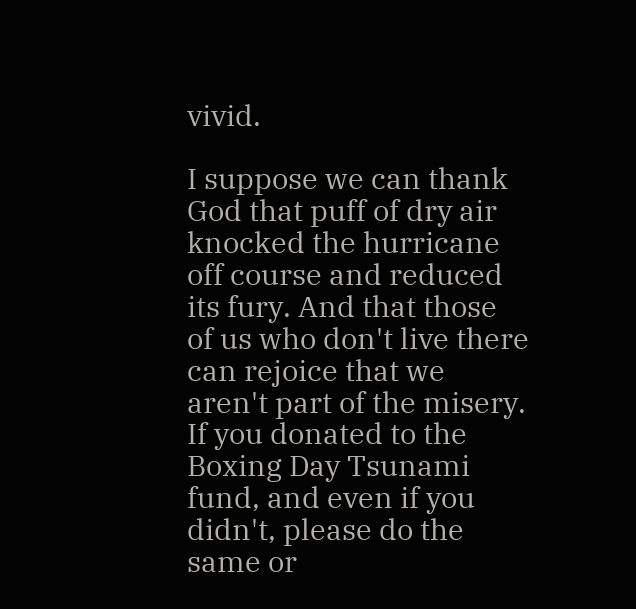vivid.

I suppose we can thank God that puff of dry air knocked the hurricane off course and reduced its fury. And that those of us who don't live there can rejoice that we aren't part of the misery. If you donated to the Boxing Day Tsunami fund, and even if you didn't, please do the same or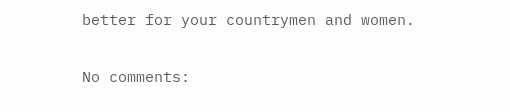better for your countrymen and women.

No comments: